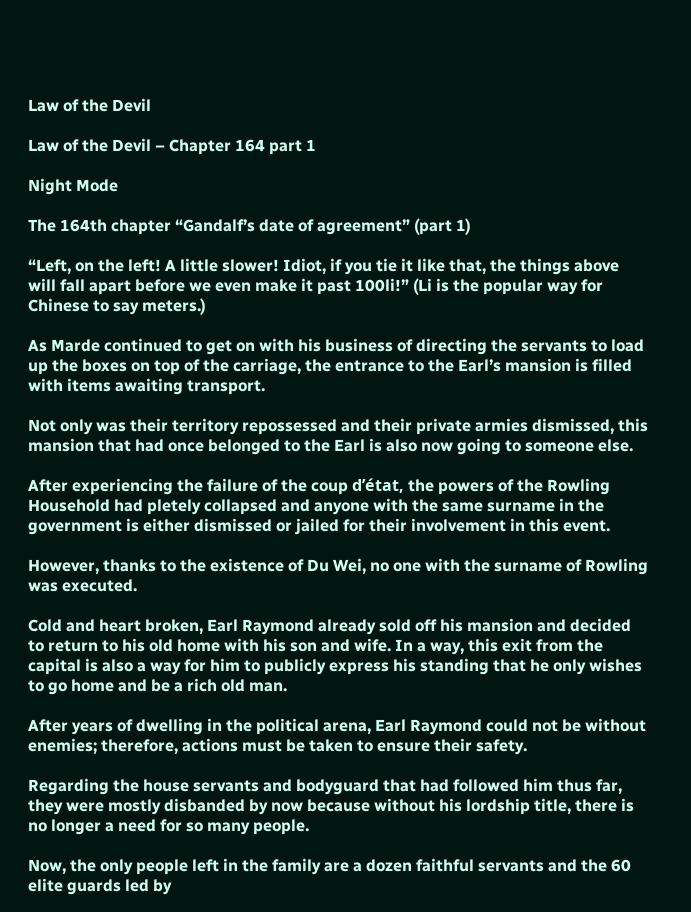Law of the Devil

Law of the Devil – Chapter 164 part 1

Night Mode

The 164th chapter “Gandalf’s date of agreement” (part 1)

“Left, on the left! A little slower! Idiot, if you tie it like that, the things above will fall apart before we even make it past 100li!” (Li is the popular way for Chinese to say meters.)

As Marde continued to get on with his business of directing the servants to load up the boxes on top of the carriage, the entrance to the Earl’s mansion is filled with items awaiting transport.

Not only was their territory repossessed and their private armies dismissed, this mansion that had once belonged to the Earl is also now going to someone else.

After experiencing the failure of the coup d’état, the powers of the Rowling Household had pletely collapsed and anyone with the same surname in the government is either dismissed or jailed for their involvement in this event.

However, thanks to the existence of Du Wei, no one with the surname of Rowling was executed.

Cold and heart broken, Earl Raymond already sold off his mansion and decided to return to his old home with his son and wife. In a way, this exit from the capital is also a way for him to publicly express his standing that he only wishes to go home and be a rich old man.

After years of dwelling in the political arena, Earl Raymond could not be without enemies; therefore, actions must be taken to ensure their safety.

Regarding the house servants and bodyguard that had followed him thus far, they were mostly disbanded by now because without his lordship title, there is no longer a need for so many people.

Now, the only people left in the family are a dozen faithful servants and the 60 elite guards led by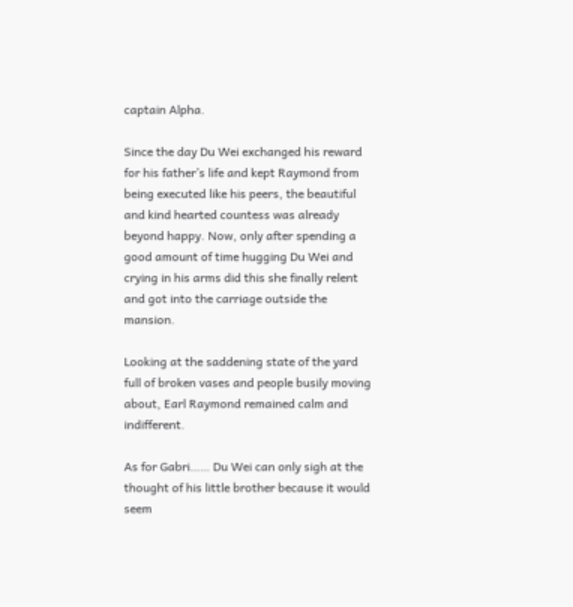captain Alpha.

Since the day Du Wei exchanged his reward for his father’s life and kept Raymond from being executed like his peers, the beautiful and kind hearted countess was already beyond happy. Now, only after spending a good amount of time hugging Du Wei and crying in his arms did this she finally relent and got into the carriage outside the mansion.

Looking at the saddening state of the yard full of broken vases and people busily moving about, Earl Raymond remained calm and indifferent.

As for Gabri…… Du Wei can only sigh at the thought of his little brother because it would seem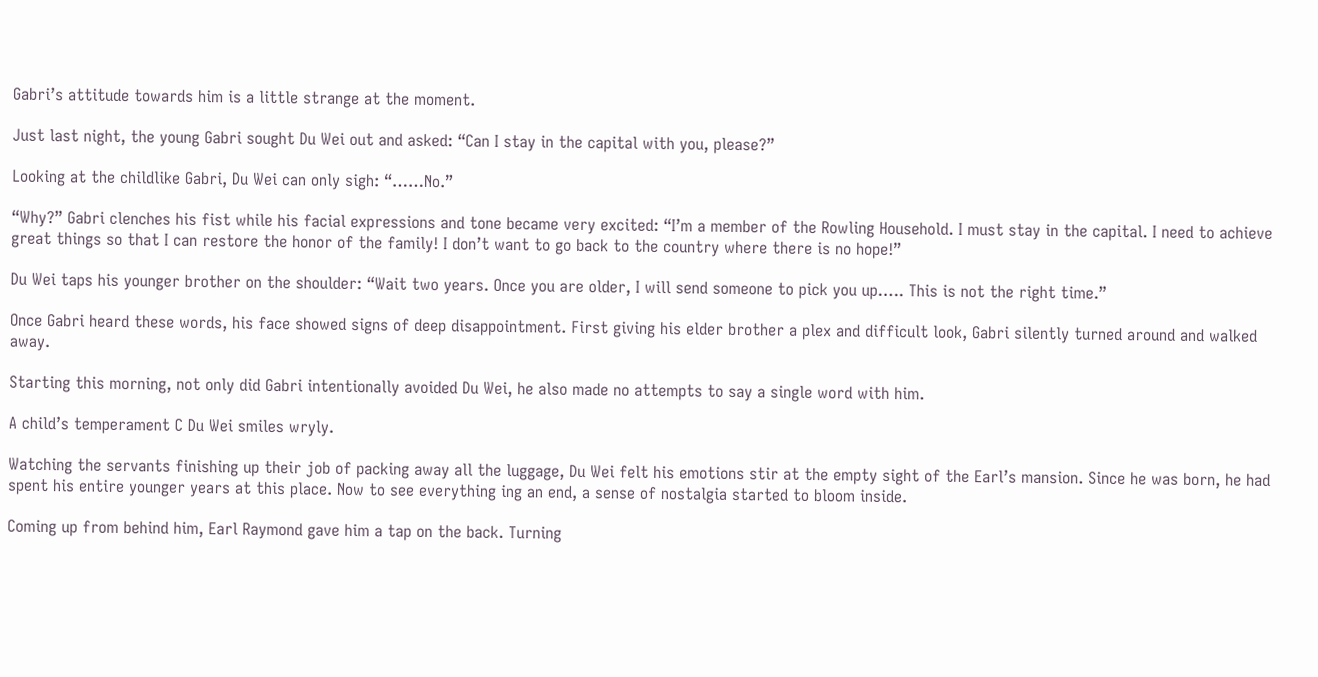Gabri’s attitude towards him is a little strange at the moment.

Just last night, the young Gabri sought Du Wei out and asked: “Can I stay in the capital with you, please?”

Looking at the childlike Gabri, Du Wei can only sigh: “……No.”

“Why?” Gabri clenches his fist while his facial expressions and tone became very excited: “I’m a member of the Rowling Household. I must stay in the capital. I need to achieve great things so that I can restore the honor of the family! I don’t want to go back to the country where there is no hope!”

Du Wei taps his younger brother on the shoulder: “Wait two years. Once you are older, I will send someone to pick you up….. This is not the right time.”

Once Gabri heard these words, his face showed signs of deep disappointment. First giving his elder brother a plex and difficult look, Gabri silently turned around and walked away.

Starting this morning, not only did Gabri intentionally avoided Du Wei, he also made no attempts to say a single word with him.

A child’s temperament C Du Wei smiles wryly.

Watching the servants finishing up their job of packing away all the luggage, Du Wei felt his emotions stir at the empty sight of the Earl’s mansion. Since he was born, he had spent his entire younger years at this place. Now to see everything ing an end, a sense of nostalgia started to bloom inside.

Coming up from behind him, Earl Raymond gave him a tap on the back. Turning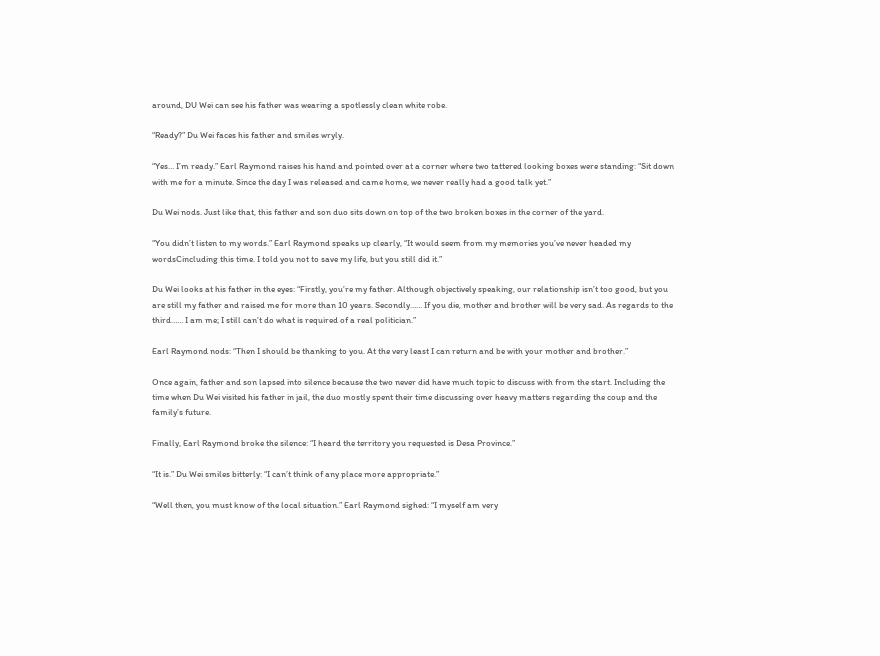around, DU Wei can see his father was wearing a spotlessly clean white robe.

“Ready?” Du Wei faces his father and smiles wryly.

“Yes… I’m ready.” Earl Raymond raises his hand and pointed over at a corner where two tattered looking boxes were standing: “Sit down with me for a minute. Since the day I was released and came home, we never really had a good talk yet.”

Du Wei nods. Just like that, this father and son duo sits down on top of the two broken boxes in the corner of the yard.

“You didn’t listen to my words.” Earl Raymond speaks up clearly, “It would seem from my memories you’ve never headed my wordsCincluding this time. I told you not to save my life, but you still did it.”

Du Wei looks at his father in the eyes: “Firstly, you’re my father. Although objectively speaking, our relationship isn’t too good, but you are still my father and raised me for more than 10 years. Secondly…… If you die, mother and brother will be very sad. As regards to the third…… I am me; I still can’t do what is required of a real politician.”

Earl Raymond nods: “Then I should be thanking to you. At the very least I can return and be with your mother and brother.”

Once again, father and son lapsed into silence because the two never did have much topic to discuss with from the start. Including the time when Du Wei visited his father in jail, the duo mostly spent their time discussing over heavy matters regarding the coup and the family’s future.

Finally, Earl Raymond broke the silence: “I heard the territory you requested is Desa Province.”

“It is.” Du Wei smiles bitterly: “I can’t think of any place more appropriate.”

“Well then, you must know of the local situation.” Earl Raymond sighed: “I myself am very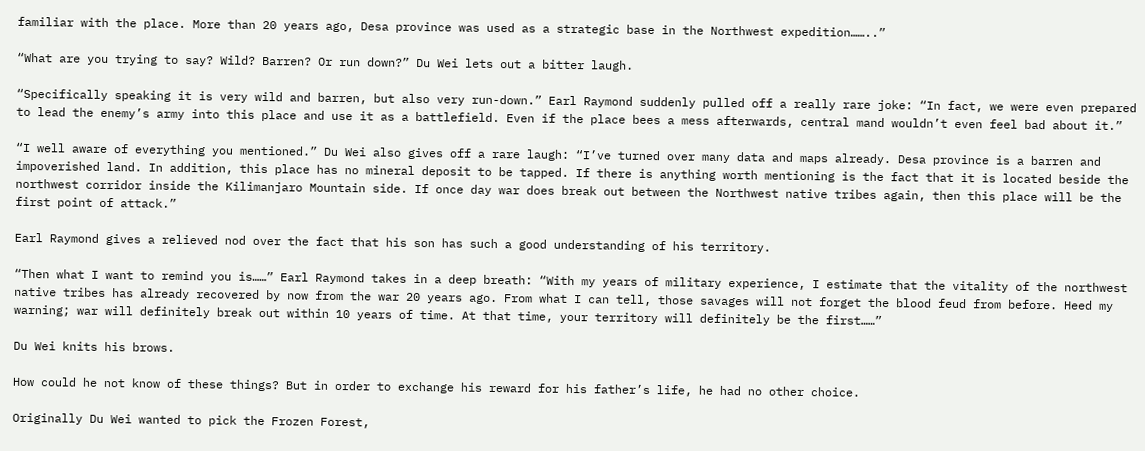familiar with the place. More than 20 years ago, Desa province was used as a strategic base in the Northwest expedition……..”

“What are you trying to say? Wild? Barren? Or run down?” Du Wei lets out a bitter laugh.

“Specifically speaking it is very wild and barren, but also very run-down.” Earl Raymond suddenly pulled off a really rare joke: “In fact, we were even prepared to lead the enemy’s army into this place and use it as a battlefield. Even if the place bees a mess afterwards, central mand wouldn’t even feel bad about it.”

“I well aware of everything you mentioned.” Du Wei also gives off a rare laugh: “I’ve turned over many data and maps already. Desa province is a barren and impoverished land. In addition, this place has no mineral deposit to be tapped. If there is anything worth mentioning is the fact that it is located beside the northwest corridor inside the Kilimanjaro Mountain side. If once day war does break out between the Northwest native tribes again, then this place will be the first point of attack.”

Earl Raymond gives a relieved nod over the fact that his son has such a good understanding of his territory.

“Then what I want to remind you is……” Earl Raymond takes in a deep breath: “With my years of military experience, I estimate that the vitality of the northwest native tribes has already recovered by now from the war 20 years ago. From what I can tell, those savages will not forget the blood feud from before. Heed my warning; war will definitely break out within 10 years of time. At that time, your territory will definitely be the first……”

Du Wei knits his brows.

How could he not know of these things? But in order to exchange his reward for his father’s life, he had no other choice.

Originally Du Wei wanted to pick the Frozen Forest,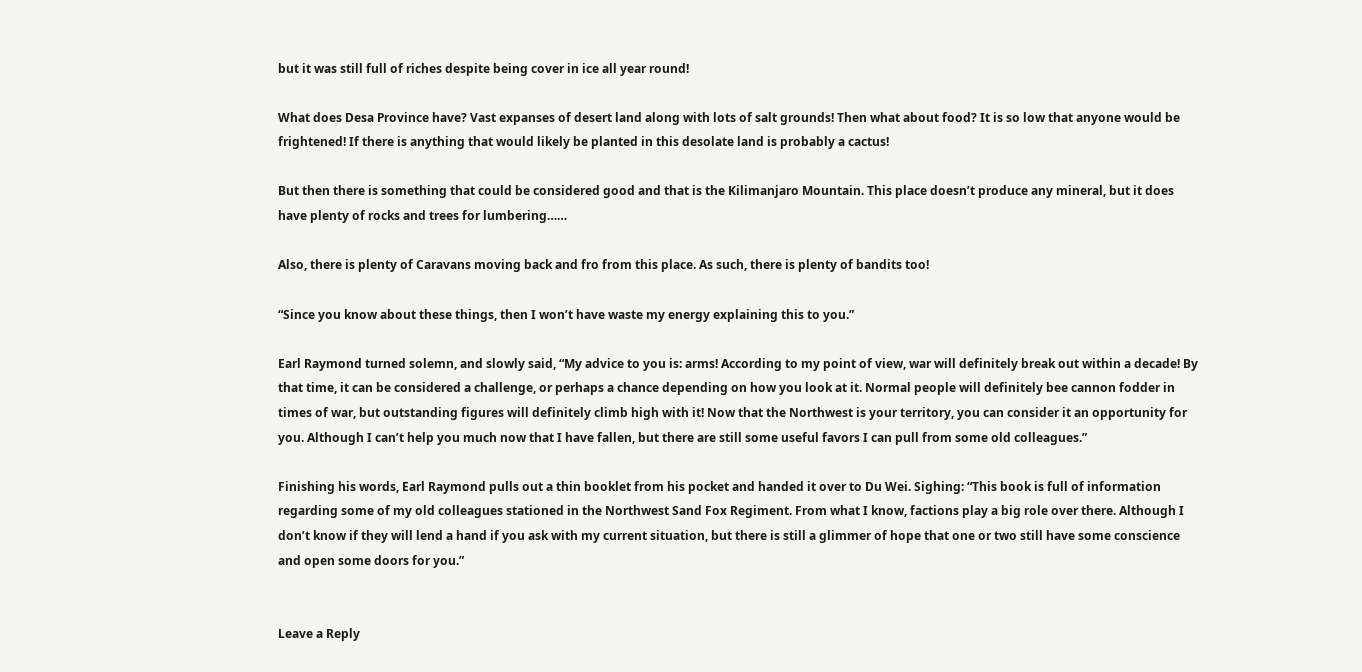but it was still full of riches despite being cover in ice all year round!

What does Desa Province have? Vast expanses of desert land along with lots of salt grounds! Then what about food? It is so low that anyone would be frightened! If there is anything that would likely be planted in this desolate land is probably a cactus!

But then there is something that could be considered good and that is the Kilimanjaro Mountain. This place doesn’t produce any mineral, but it does have plenty of rocks and trees for lumbering……

Also, there is plenty of Caravans moving back and fro from this place. As such, there is plenty of bandits too!

“Since you know about these things, then I won’t have waste my energy explaining this to you.”

Earl Raymond turned solemn, and slowly said, “My advice to you is: arms! According to my point of view, war will definitely break out within a decade! By that time, it can be considered a challenge, or perhaps a chance depending on how you look at it. Normal people will definitely bee cannon fodder in times of war, but outstanding figures will definitely climb high with it! Now that the Northwest is your territory, you can consider it an opportunity for you. Although I can’t help you much now that I have fallen, but there are still some useful favors I can pull from some old colleagues.”

Finishing his words, Earl Raymond pulls out a thin booklet from his pocket and handed it over to Du Wei. Sighing: “This book is full of information regarding some of my old colleagues stationed in the Northwest Sand Fox Regiment. From what I know, factions play a big role over there. Although I don’t know if they will lend a hand if you ask with my current situation, but there is still a glimmer of hope that one or two still have some conscience and open some doors for you.”


Leave a Reply